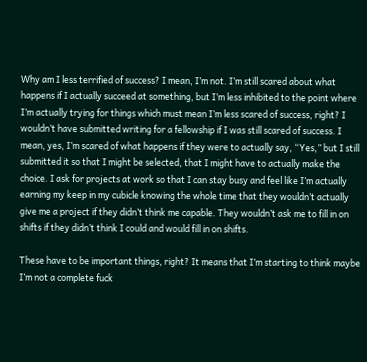Why am I less terrified of success? I mean, I’m not. I’m still scared about what happens if I actually succeed at something, but I’m less inhibited to the point where I’m actually trying for things which must mean I’m less scared of success, right? I wouldn’t have submitted writing for a fellowship if I was still scared of success. I mean, yes, I’m scared of what happens if they were to actually say, “Yes,” but I still submitted it so that I might be selected, that I might have to actually make the choice. I ask for projects at work so that I can stay busy and feel like I’m actually earning my keep in my cubicle knowing the whole time that they wouldn’t actually give me a project if they didn’t think me capable. They wouldn’t ask me to fill in on shifts if they didn’t think I could and would fill in on shifts.

These have to be important things, right? It means that I’m starting to think maybe I’m not a complete fuck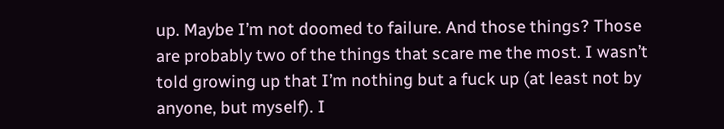up. Maybe I’m not doomed to failure. And those things? Those are probably two of the things that scare me the most. I wasn’t told growing up that I’m nothing but a fuck up (at least not by anyone, but myself). I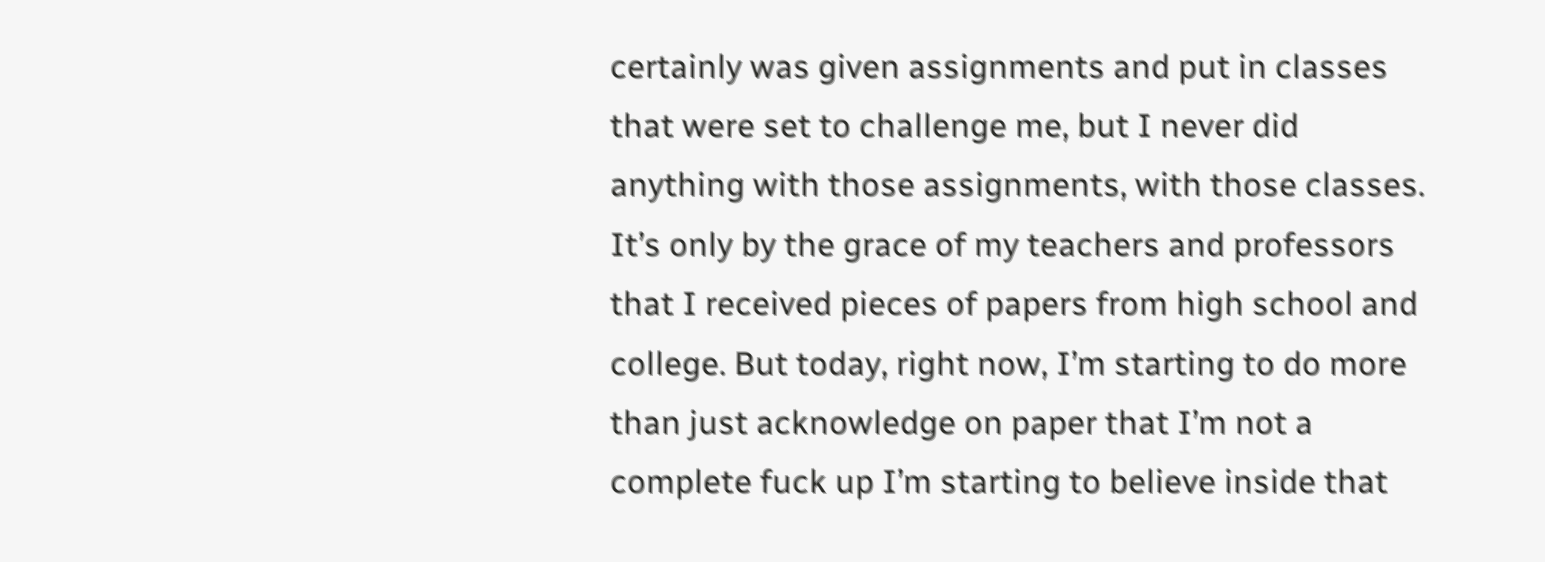certainly was given assignments and put in classes that were set to challenge me, but I never did anything with those assignments, with those classes. It’s only by the grace of my teachers and professors that I received pieces of papers from high school and college. But today, right now, I’m starting to do more than just acknowledge on paper that I’m not a complete fuck up I’m starting to believe inside that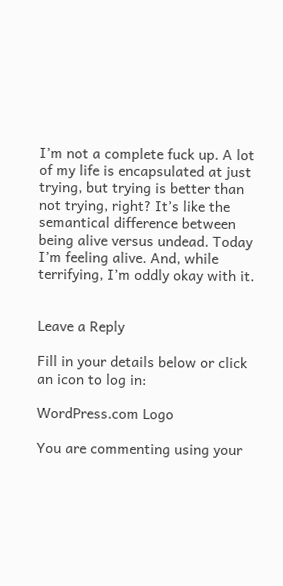I’m not a complete fuck up. A lot of my life is encapsulated at just trying, but trying is better than not trying, right? It’s like the semantical difference between being alive versus undead. Today I’m feeling alive. And, while terrifying, I’m oddly okay with it.


Leave a Reply

Fill in your details below or click an icon to log in:

WordPress.com Logo

You are commenting using your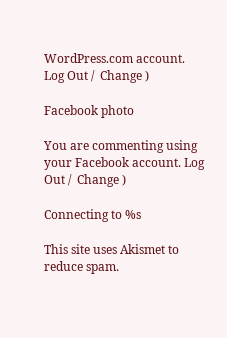WordPress.com account. Log Out /  Change )

Facebook photo

You are commenting using your Facebook account. Log Out /  Change )

Connecting to %s

This site uses Akismet to reduce spam.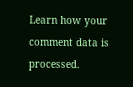Learn how your comment data is processed.